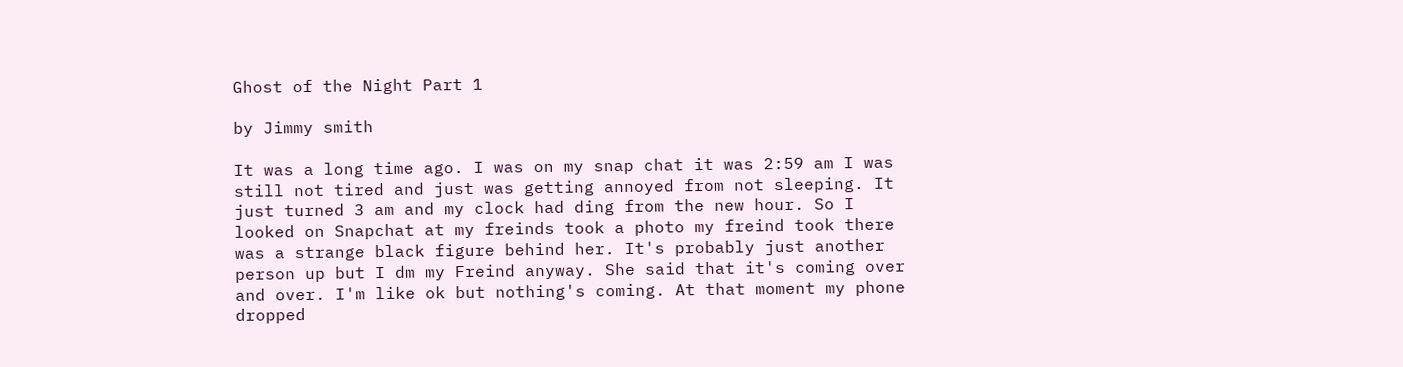Ghost of the Night Part 1

by Jimmy smith

It was a long time ago. I was on my snap chat it was 2:59 am I was still not tired and just was getting annoyed from not sleeping. It just turned 3 am and my clock had ding from the new hour. So I looked on Snapchat at my freinds took a photo my freind took there was a strange black figure behind her. It's probably just another person up but I dm my Freind anyway. She said that it's coming over and over. I'm like ok but nothing's coming. At that moment my phone dropped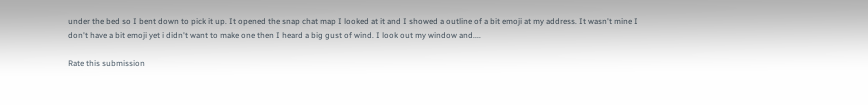under the bed so I bent down to pick it up. It opened the snap chat map I looked at it and I showed a outline of a bit emoji at my address. It wasn't mine I don't have a bit emoji yet i didn't want to make one then I heard a big gust of wind. I look out my window and....

Rate this submission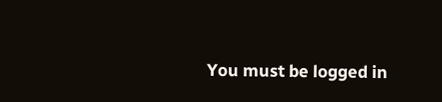You must be logged in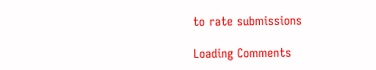to rate submissions

Loading Comments